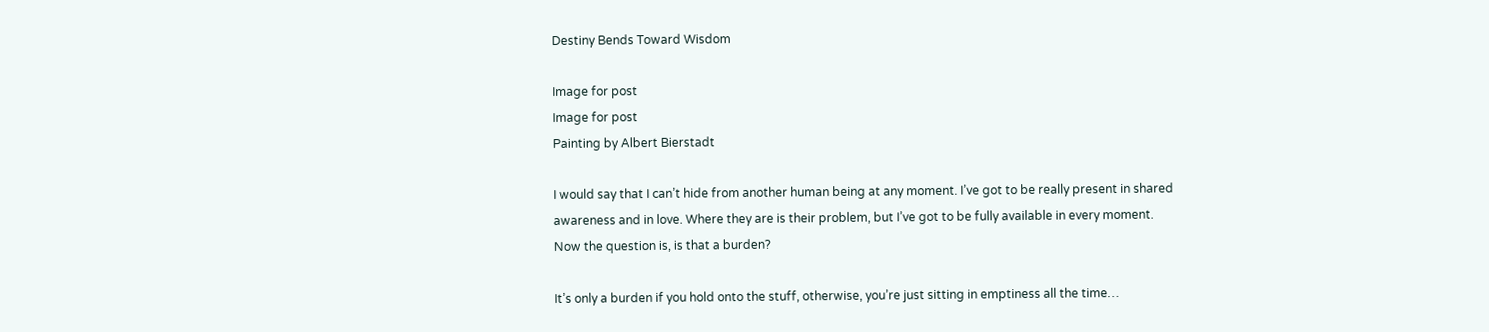Destiny Bends Toward Wisdom

Image for post
Image for post
Painting by Albert Bierstadt

I would say that I can’t hide from another human being at any moment. I’ve got to be really present in shared awareness and in love. Where they are is their problem, but I’ve got to be fully available in every moment.
Now the question is, is that a burden?

It’s only a burden if you hold onto the stuff, otherwise, you’re just sitting in emptiness all the time…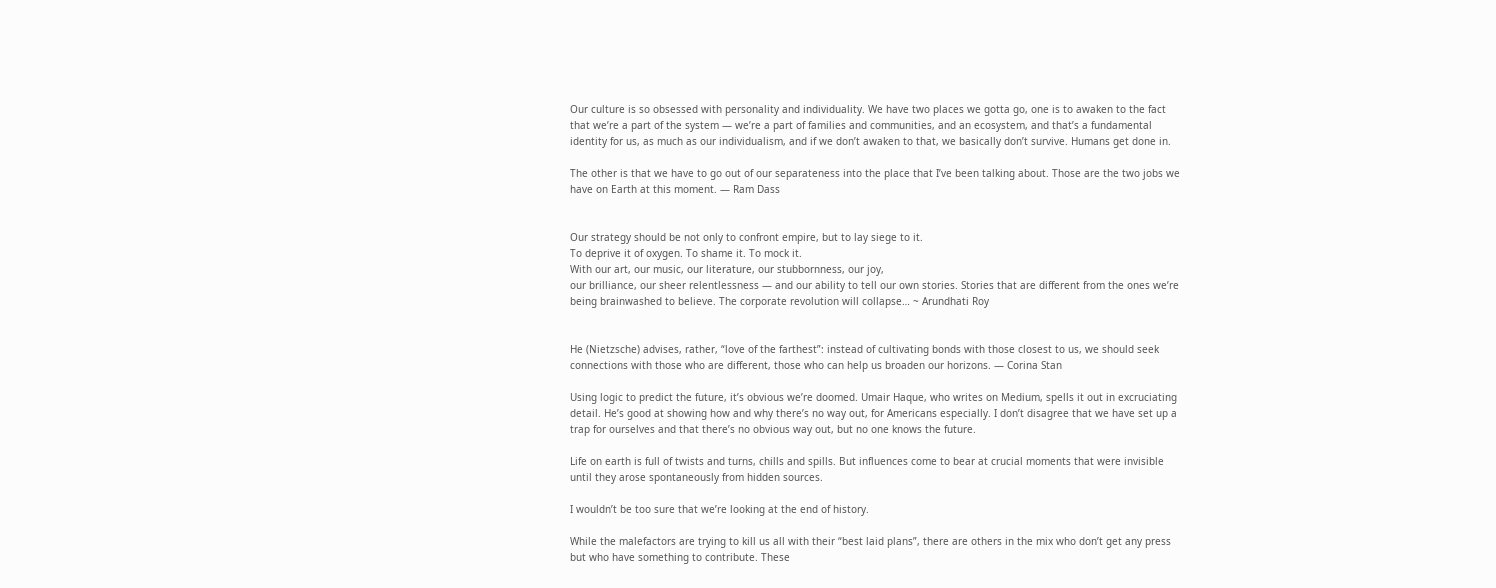Our culture is so obsessed with personality and individuality. We have two places we gotta go, one is to awaken to the fact that we’re a part of the system — we’re a part of families and communities, and an ecosystem, and that’s a fundamental identity for us, as much as our individualism, and if we don’t awaken to that, we basically don’t survive. Humans get done in.

The other is that we have to go out of our separateness into the place that I’ve been talking about. Those are the two jobs we have on Earth at this moment. — Ram Dass


Our strategy should be not only to confront empire, but to lay siege to it.
To deprive it of oxygen. To shame it. To mock it.
With our art, our music, our literature, our stubbornness, our joy,
our brilliance, our sheer relentlessness — and our ability to tell our own stories. Stories that are different from the ones we’re being brainwashed to believe. The corporate revolution will collapse… ~ Arundhati Roy


He (Nietzsche) advises, rather, “love of the farthest”: instead of cultivating bonds with those closest to us, we should seek connections with those who are different, those who can help us broaden our horizons. — Corina Stan

Using logic to predict the future, it’s obvious we’re doomed. Umair Haque, who writes on Medium, spells it out in excruciating detail. He’s good at showing how and why there’s no way out, for Americans especially. I don’t disagree that we have set up a trap for ourselves and that there’s no obvious way out, but no one knows the future.

Life on earth is full of twists and turns, chills and spills. But influences come to bear at crucial moments that were invisible until they arose spontaneously from hidden sources.

I wouldn’t be too sure that we’re looking at the end of history.

While the malefactors are trying to kill us all with their “best laid plans”, there are others in the mix who don’t get any press but who have something to contribute. These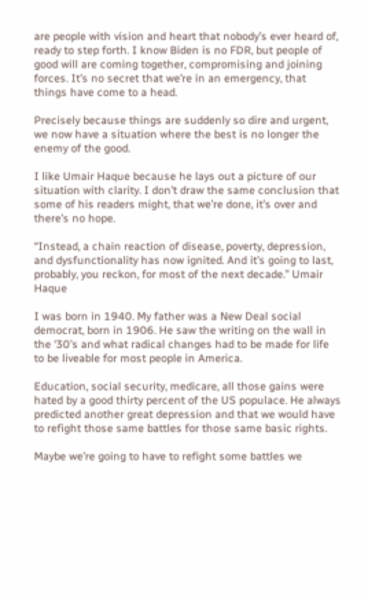are people with vision and heart that nobody’s ever heard of, ready to step forth. I know Biden is no FDR, but people of good will are coming together, compromising and joining forces. It’s no secret that we’re in an emergency, that things have come to a head.

Precisely because things are suddenly so dire and urgent, we now have a situation where the best is no longer the enemy of the good.

I like Umair Haque because he lays out a picture of our situation with clarity. I don’t draw the same conclusion that some of his readers might, that we’re done, it’s over and there’s no hope.

“Instead, a chain reaction of disease, poverty, depression, and dysfunctionality has now ignited. And it’s going to last, probably, you reckon, for most of the next decade.” Umair Haque

I was born in 1940. My father was a New Deal social democrat, born in 1906. He saw the writing on the wall in the ‘30’s and what radical changes had to be made for life to be liveable for most people in America.

Education, social security, medicare, all those gains were hated by a good thirty percent of the US populace. He always predicted another great depression and that we would have to refight those same battles for those same basic rights.

Maybe we’re going to have to refight some battles we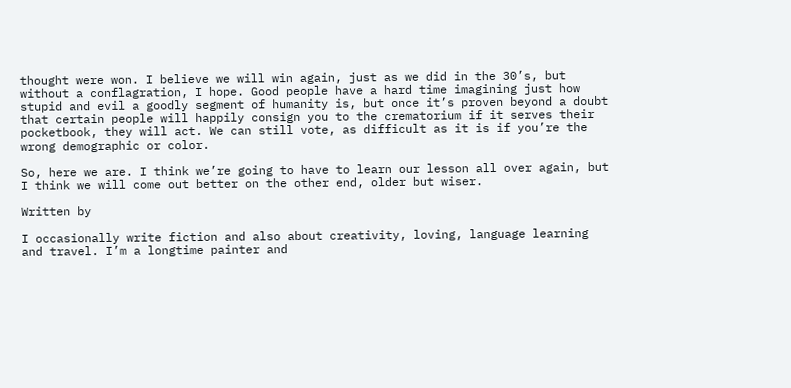thought were won. I believe we will win again, just as we did in the 30’s, but without a conflagration, I hope. Good people have a hard time imagining just how stupid and evil a goodly segment of humanity is, but once it’s proven beyond a doubt that certain people will happily consign you to the crematorium if it serves their pocketbook, they will act. We can still vote, as difficult as it is if you’re the wrong demographic or color.

So, here we are. I think we’re going to have to learn our lesson all over again, but I think we will come out better on the other end, older but wiser.

Written by

I occasionally write fiction and also about creativity, loving, language learning and travel. I’m a longtime painter and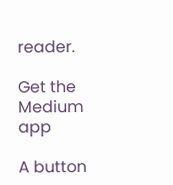reader.

Get the Medium app

A button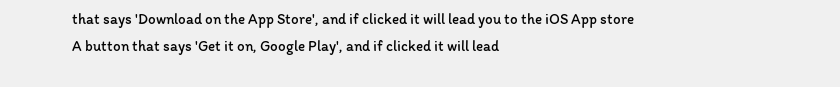that says 'Download on the App Store', and if clicked it will lead you to the iOS App store
A button that says 'Get it on, Google Play', and if clicked it will lead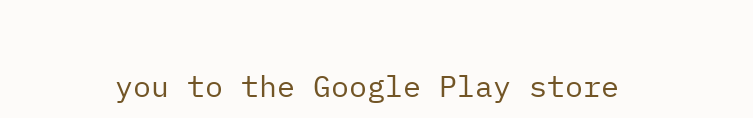you to the Google Play store